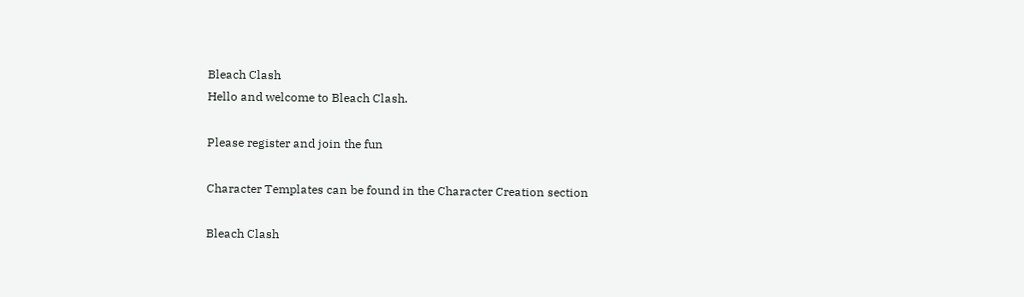Bleach Clash
Hello and welcome to Bleach Clash.

Please register and join the fun

Character Templates can be found in the Character Creation section

Bleach Clash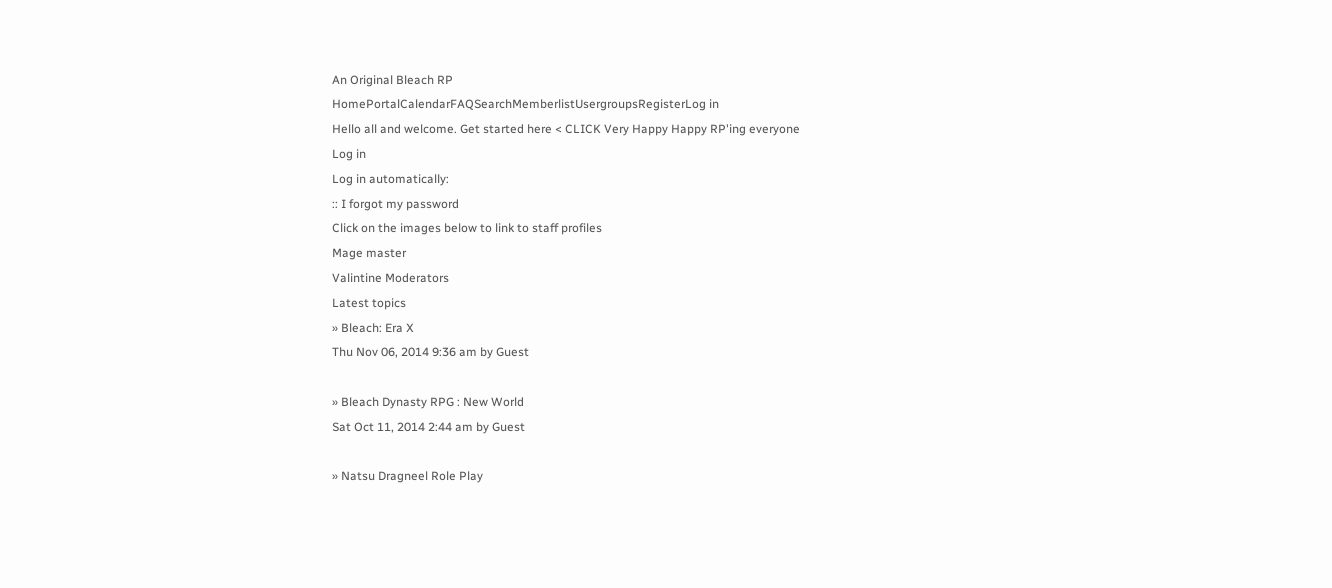An Original Bleach RP
HomePortalCalendarFAQSearchMemberlistUsergroupsRegisterLog in
Hello all and welcome. Get started here < CLICK Very Happy Happy RP'ing everyone
Log in
Log in automatically:
:: I forgot my password
Click on the images below to link to staff profiles
Mage master
Valintine Moderators
Latest topics
» Bleach: Era X
Thu Nov 06, 2014 9:36 am by Guest

» Bleach Dynasty RPG : New World
Sat Oct 11, 2014 2:44 am by Guest

» Natsu Dragneel Role Play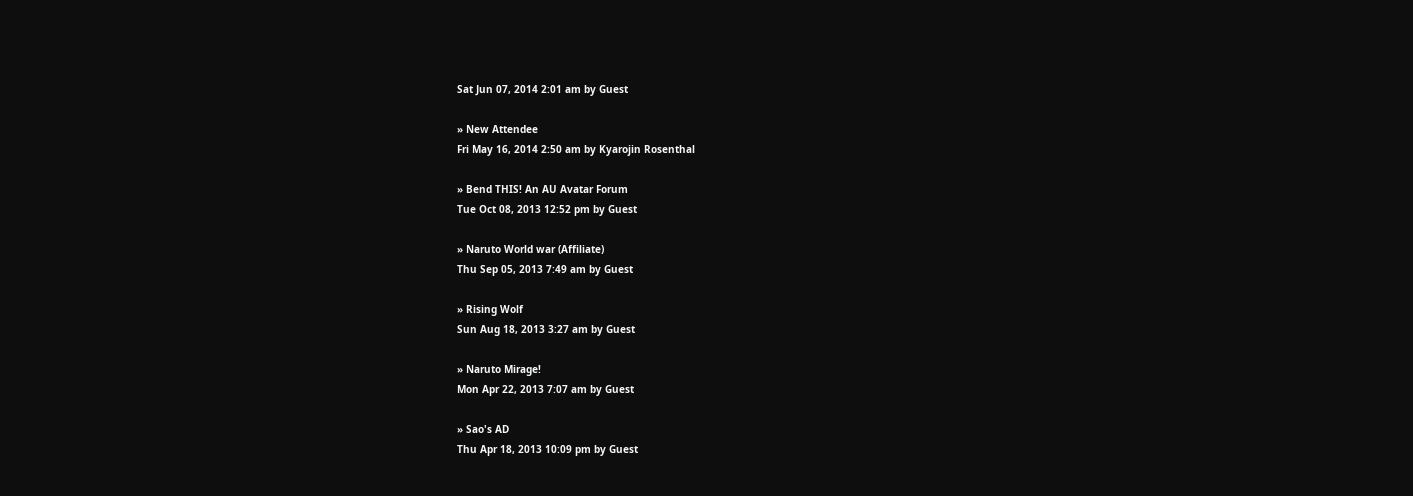Sat Jun 07, 2014 2:01 am by Guest

» New Attendee
Fri May 16, 2014 2:50 am by Kyarojin Rosenthal

» Bend THIS! An AU Avatar Forum
Tue Oct 08, 2013 12:52 pm by Guest

» Naruto World war (Affiliate)
Thu Sep 05, 2013 7:49 am by Guest

» Rising Wolf
Sun Aug 18, 2013 3:27 am by Guest

» Naruto Mirage!
Mon Apr 22, 2013 7:07 am by Guest

» Sao's AD
Thu Apr 18, 2013 10:09 pm by Guest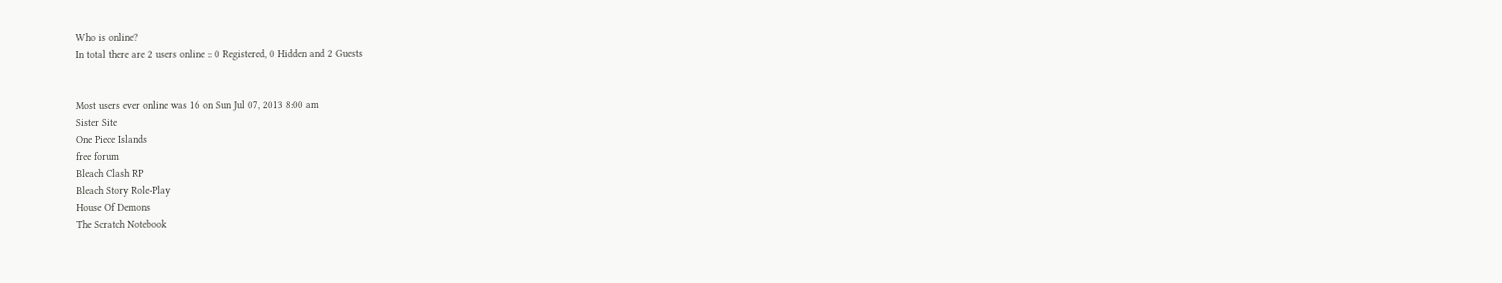Who is online?
In total there are 2 users online :: 0 Registered, 0 Hidden and 2 Guests


Most users ever online was 16 on Sun Jul 07, 2013 8:00 am
Sister Site
One Piece Islands
free forum
Bleach Clash RP
Bleach Story Role-Play
House Of Demons
The Scratch Notebook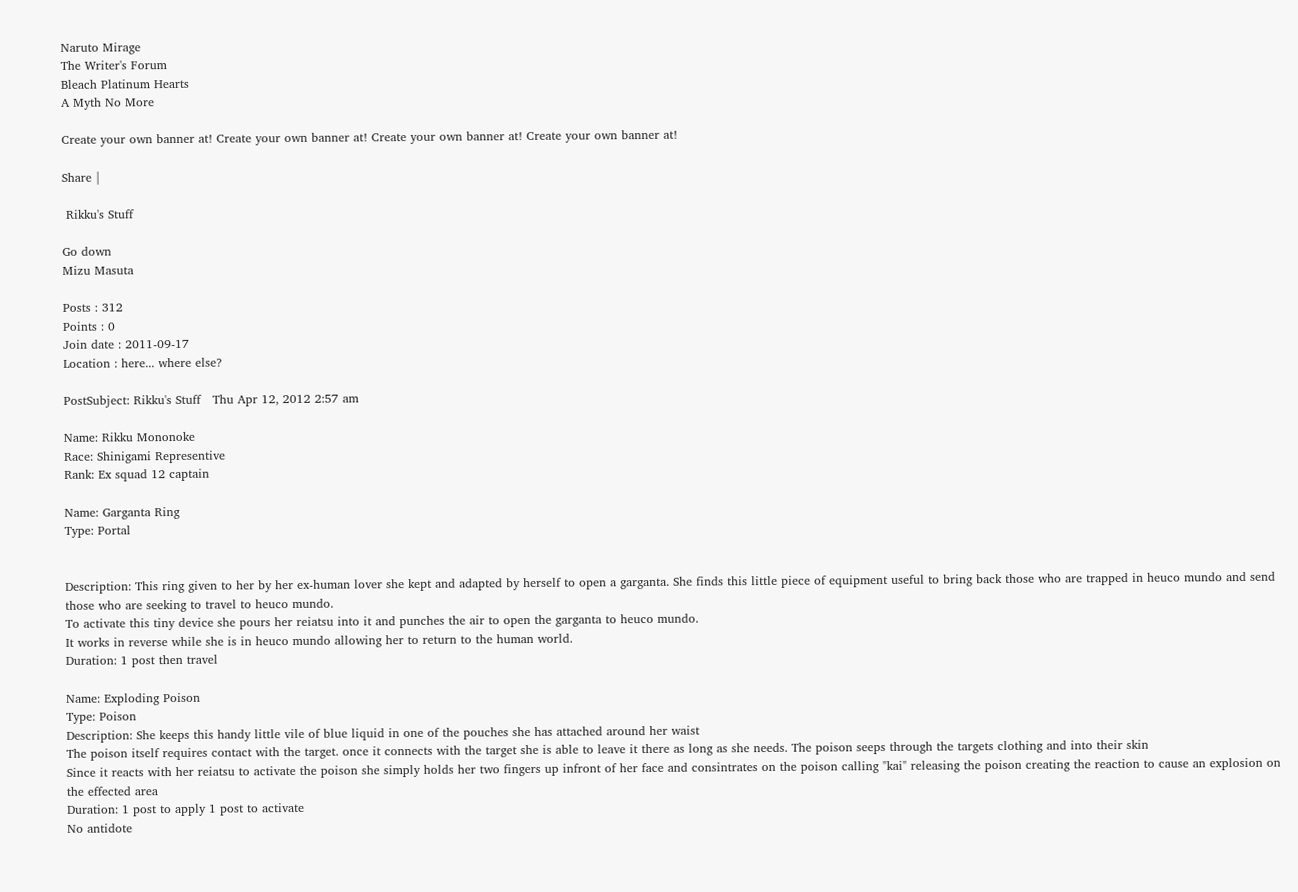Naruto Mirage
The Writer's Forum
Bleach Platinum Hearts
A Myth No More

Create your own banner at! Create your own banner at! Create your own banner at! Create your own banner at!

Share |

 Rikku's Stuff

Go down
Mizu Masuta

Posts : 312
Points : 0
Join date : 2011-09-17
Location : here... where else?

PostSubject: Rikku's Stuff   Thu Apr 12, 2012 2:57 am

Name: Rikku Mononoke
Race: Shinigami Representive
Rank: Ex squad 12 captain

Name: Garganta Ring
Type: Portal


Description: This ring given to her by her ex-human lover she kept and adapted by herself to open a garganta. She finds this little piece of equipment useful to bring back those who are trapped in heuco mundo and send those who are seeking to travel to heuco mundo.
To activate this tiny device she pours her reiatsu into it and punches the air to open the garganta to heuco mundo.
It works in reverse while she is in heuco mundo allowing her to return to the human world.
Duration: 1 post then travel

Name: Exploding Poison
Type: Poison
Description: She keeps this handy little vile of blue liquid in one of the pouches she has attached around her waist
The poison itself requires contact with the target. once it connects with the target she is able to leave it there as long as she needs. The poison seeps through the targets clothing and into their skin
Since it reacts with her reiatsu to activate the poison she simply holds her two fingers up infront of her face and consintrates on the poison calling "kai" releasing the poison creating the reaction to cause an explosion on the effected area
Duration: 1 post to apply 1 post to activate
No antidote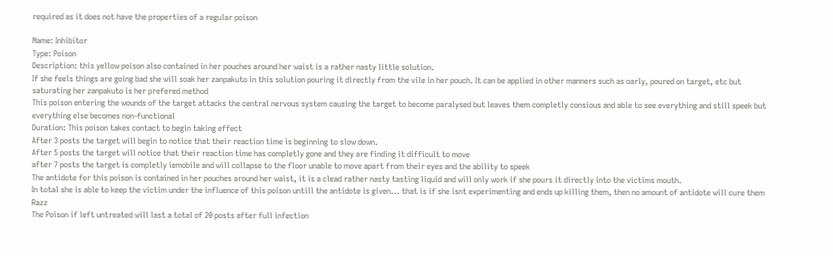required as it does not have the properties of a regular poison

Name: Inhibitor
Type: Poison
Description: this yellow poison also contained in her pouches around her waist is a rather nasty little solution.
If she feels things are going bad she will soak her zanpakuto in this solution pouring it directly from the vile in her pouch. It can be applied in other manners such as oarly, poured on target, etc but saturating her zanpakuto is her prefered method
This poison entering the wounds of the target attacks the central nervous system causing the target to become paralysed but leaves them completly consious and able to see everything and still speek but everything else becomes non-functional
Duration: This poison takes contact to begin taking effect
After 3 posts the target will begin to notice that their reaction time is beginning to slow down.
After 5 posts the target will notice that their reaction time has completly gone and they are finding it difficult to move
after 7 posts the target is completly iemobile and will collapse to the floor unable to move apart from their eyes and the ability to speek
The antidote for this poison is contained in her pouches around her waist, it is a clead rather nasty tasting liquid and will only work if she pours it directly into the victims mouth.
In total she is able to keep the victim under the influence of this poison untill the antidote is given... that is if she isnt experimenting and ends up killing them, then no amount of antidote will cure them Razz
The Poison if left untreated will last a total of 20 posts after full infection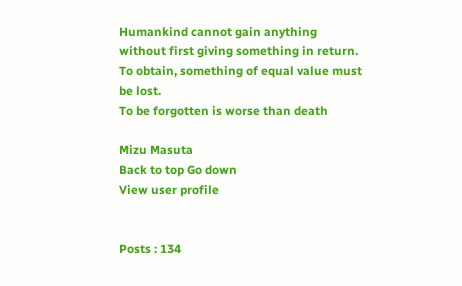Humankind cannot gain anything without first giving something in return. To obtain, something of equal value must be lost.
To be forgotten is worse than death

Mizu Masuta
Back to top Go down
View user profile


Posts : 134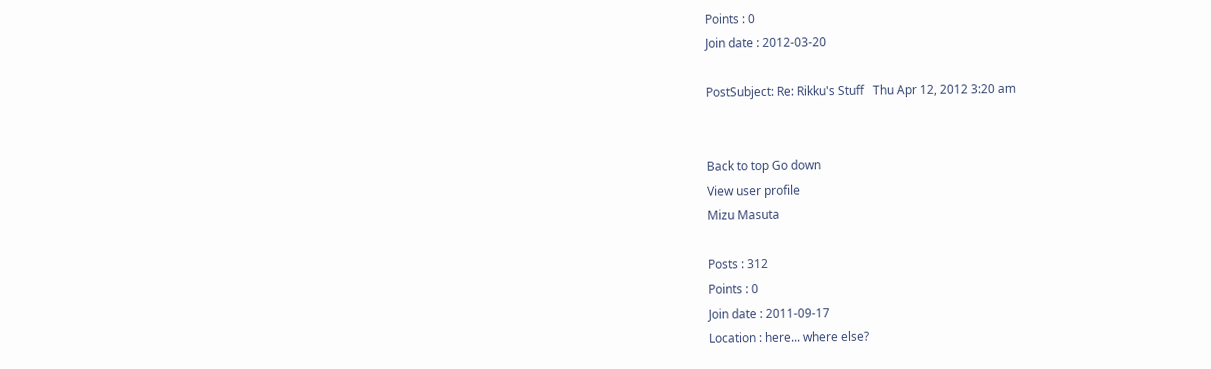Points : 0
Join date : 2012-03-20

PostSubject: Re: Rikku's Stuff   Thu Apr 12, 2012 3:20 am


Back to top Go down
View user profile
Mizu Masuta

Posts : 312
Points : 0
Join date : 2011-09-17
Location : here... where else?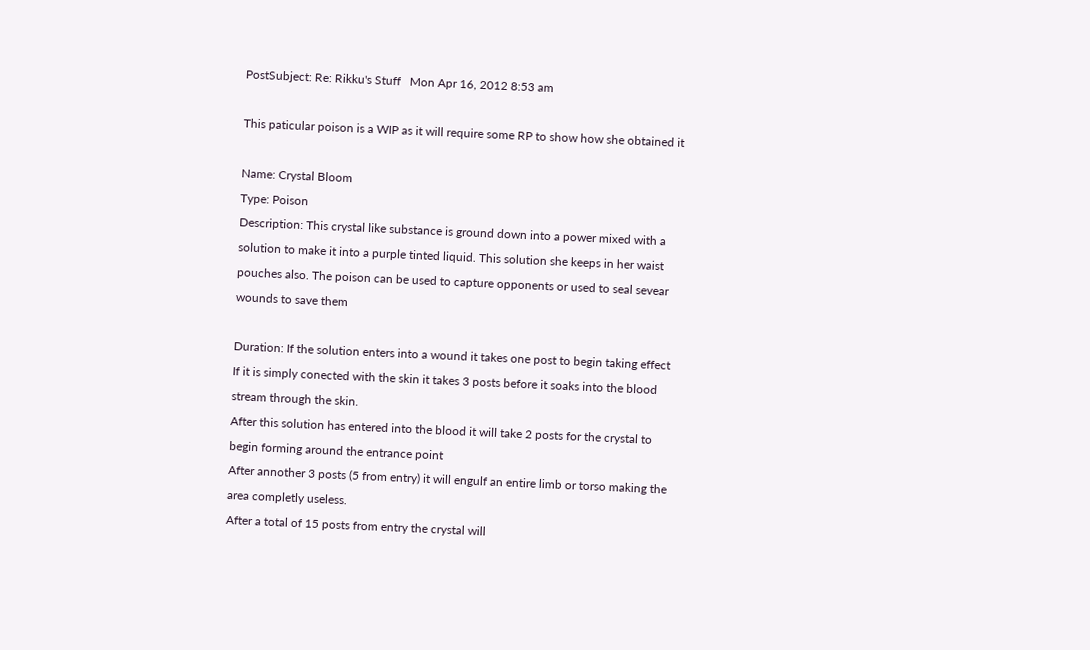PostSubject: Re: Rikku's Stuff   Mon Apr 16, 2012 8:53 am

This paticular poison is a WIP as it will require some RP to show how she obtained it

Name: Crystal Bloom
Type: Poison
Description: This crystal like substance is ground down into a power mixed with a solution to make it into a purple tinted liquid. This solution she keeps in her waist pouches also. The poison can be used to capture opponents or used to seal sevear wounds to save them

Duration: If the solution enters into a wound it takes one post to begin taking effect
If it is simply conected with the skin it takes 3 posts before it soaks into the blood stream through the skin.
After this solution has entered into the blood it will take 2 posts for the crystal to begin forming around the entrance point
After annother 3 posts (5 from entry) it will engulf an entire limb or torso making the area completly useless.
After a total of 15 posts from entry the crystal will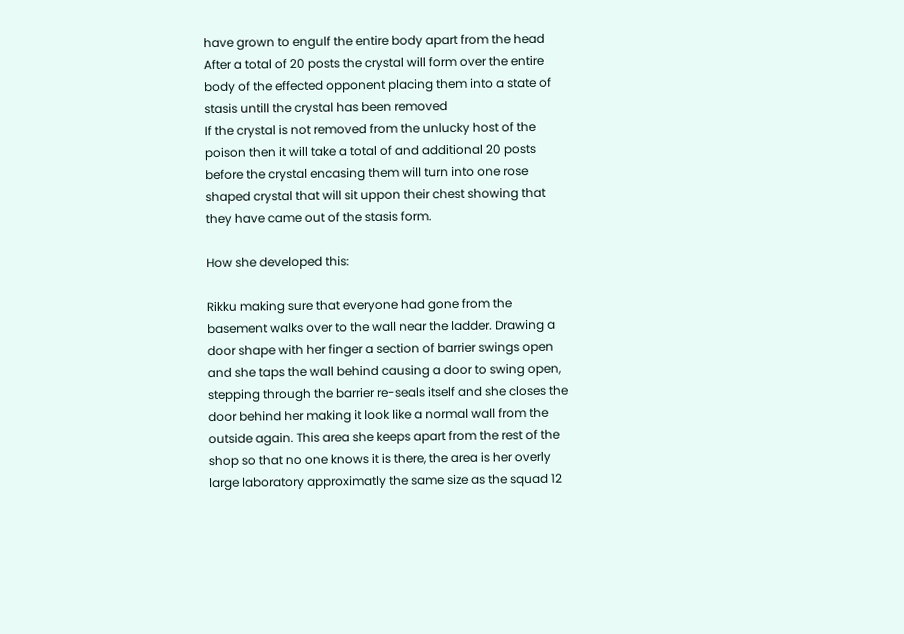have grown to engulf the entire body apart from the head
After a total of 20 posts the crystal will form over the entire body of the effected opponent placing them into a state of stasis untill the crystal has been removed
If the crystal is not removed from the unlucky host of the poison then it will take a total of and additional 20 posts before the crystal encasing them will turn into one rose shaped crystal that will sit uppon their chest showing that they have came out of the stasis form.

How she developed this:

Rikku making sure that everyone had gone from the basement walks over to the wall near the ladder. Drawing a door shape with her finger a section of barrier swings open and she taps the wall behind causing a door to swing open, stepping through the barrier re-seals itself and she closes the door behind her making it look like a normal wall from the outside again. This area she keeps apart from the rest of the shop so that no one knows it is there, the area is her overly large laboratory approximatly the same size as the squad 12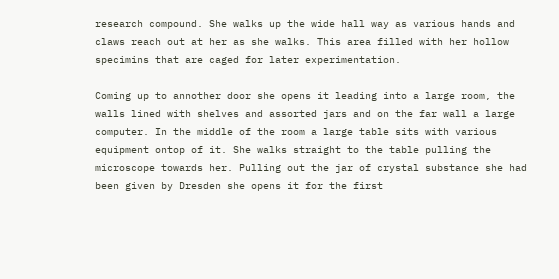research compound. She walks up the wide hall way as various hands and claws reach out at her as she walks. This area filled with her hollow specimins that are caged for later experimentation.

Coming up to annother door she opens it leading into a large room, the walls lined with shelves and assorted jars and on the far wall a large computer. In the middle of the room a large table sits with various equipment ontop of it. She walks straight to the table pulling the microscope towards her. Pulling out the jar of crystal substance she had been given by Dresden she opens it for the first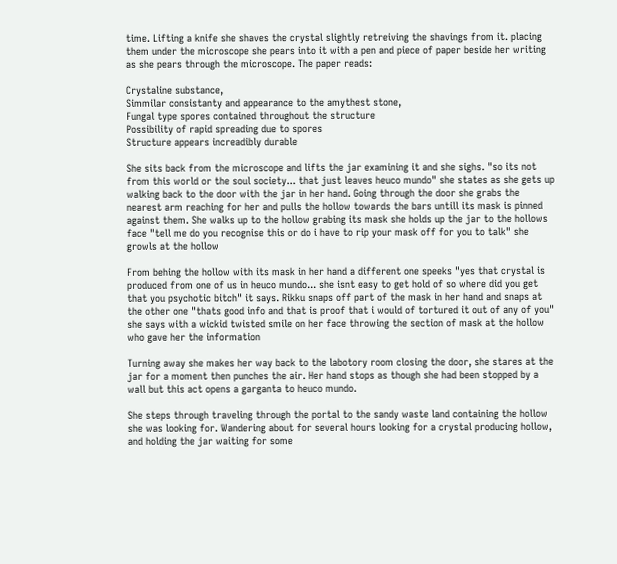time. Lifting a knife she shaves the crystal slightly retreiving the shavings from it. placing them under the microscope she pears into it with a pen and piece of paper beside her writing as she pears through the microscope. The paper reads:

Crystaline substance,
Simmilar consistanty and appearance to the amythest stone,
Fungal type spores contained throughout the structure
Possibility of rapid spreading due to spores
Structure appears increadibly durable

She sits back from the microscope and lifts the jar examining it and she sighs. "so its not from this world or the soul society... that just leaves heuco mundo" she states as she gets up walking back to the door with the jar in her hand. Going through the door she grabs the nearest arm reaching for her and pulls the hollow towards the bars untill its mask is pinned against them. She walks up to the hollow grabing its mask she holds up the jar to the hollows face "tell me do you recognise this or do i have to rip your mask off for you to talk" she growls at the hollow

From behing the hollow with its mask in her hand a different one speeks "yes that crystal is produced from one of us in heuco mundo... she isnt easy to get hold of so where did you get that you psychotic bitch" it says. Rikku snaps off part of the mask in her hand and snaps at the other one "thats good info and that is proof that i would of tortured it out of any of you" she says with a wickid twisted smile on her face throwing the section of mask at the hollow who gave her the information

Turning away she makes her way back to the labotory room closing the door, she stares at the jar for a moment then punches the air. Her hand stops as though she had been stopped by a wall but this act opens a garganta to heuco mundo.

She steps through traveling through the portal to the sandy waste land containing the hollow she was looking for. Wandering about for several hours looking for a crystal producing hollow, and holding the jar waiting for some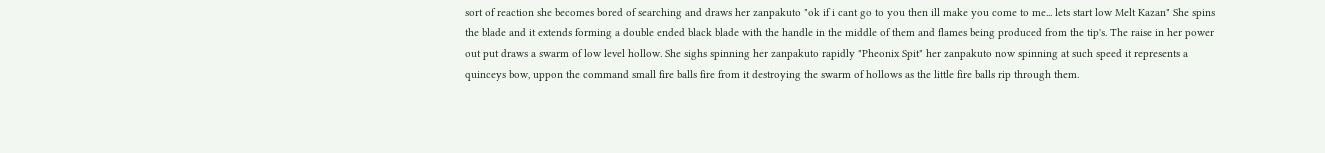sort of reaction she becomes bored of searching and draws her zanpakuto "ok if i cant go to you then ill make you come to me... lets start low Melt Kazan" She spins the blade and it extends forming a double ended black blade with the handle in the middle of them and flames being produced from the tip's. The raise in her power out put draws a swarm of low level hollow. She sighs spinning her zanpakuto rapidly "Pheonix Spit" her zanpakuto now spinning at such speed it represents a quinceys bow, uppon the command small fire balls fire from it destroying the swarm of hollows as the little fire balls rip through them.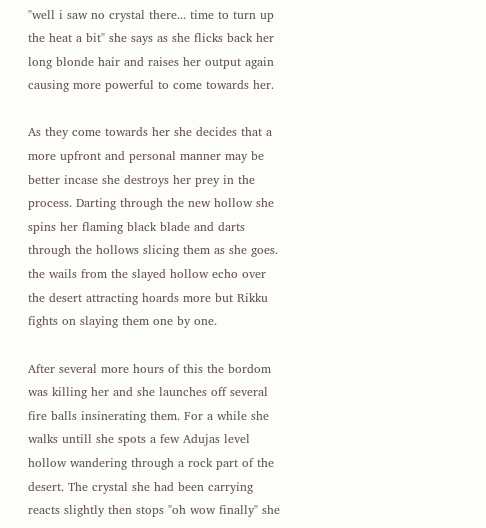"well i saw no crystal there... time to turn up the heat a bit" she says as she flicks back her long blonde hair and raises her output again causing more powerful to come towards her.

As they come towards her she decides that a more upfront and personal manner may be better incase she destroys her prey in the process. Darting through the new hollow she spins her flaming black blade and darts through the hollows slicing them as she goes. the wails from the slayed hollow echo over the desert attracting hoards more but Rikku fights on slaying them one by one.

After several more hours of this the bordom was killing her and she launches off several fire balls insinerating them. For a while she walks untill she spots a few Adujas level hollow wandering through a rock part of the desert. The crystal she had been carrying reacts slightly then stops "oh wow finally" she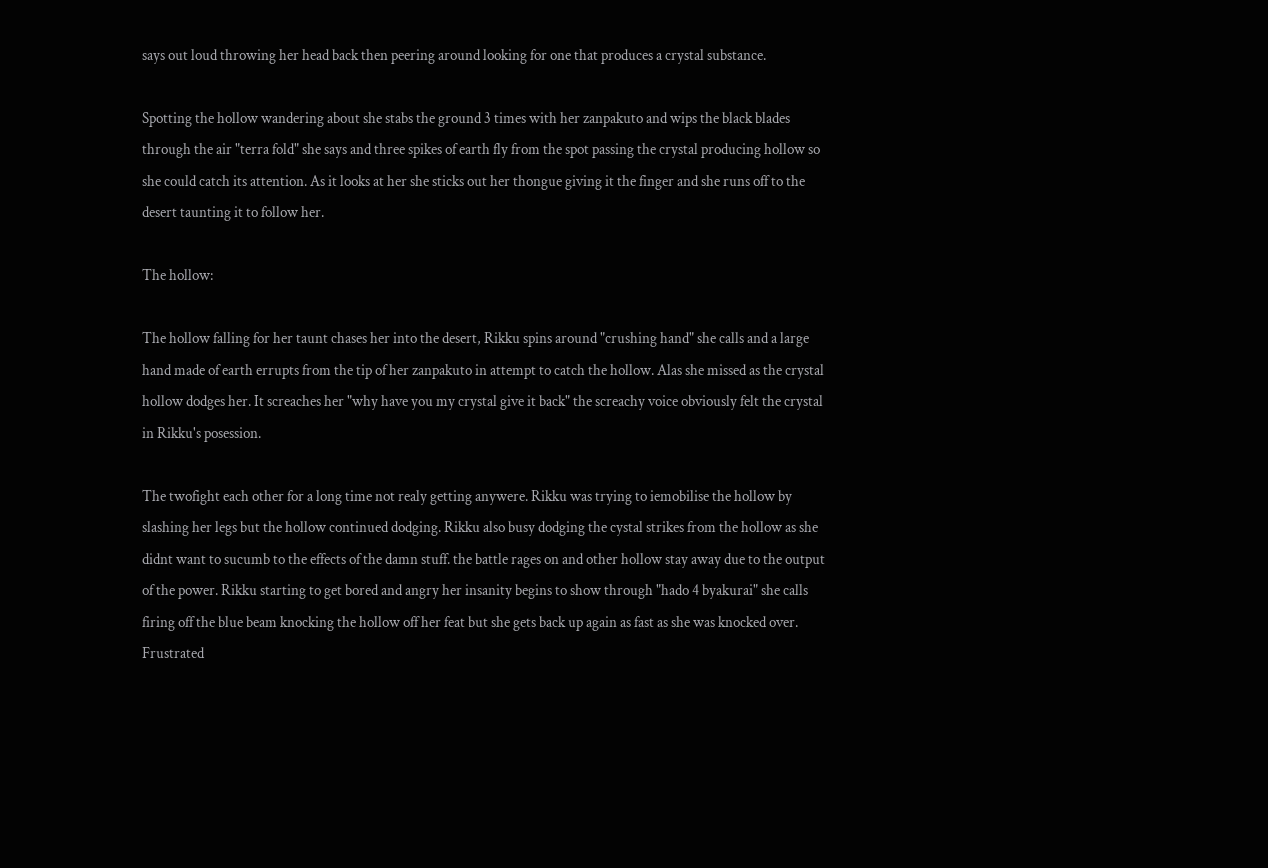says out loud throwing her head back then peering around looking for one that produces a crystal substance.

Spotting the hollow wandering about she stabs the ground 3 times with her zanpakuto and wips the black blades through the air "terra fold" she says and three spikes of earth fly from the spot passing the crystal producing hollow so she could catch its attention. As it looks at her she sticks out her thongue giving it the finger and she runs off to the desert taunting it to follow her.

The hollow:

The hollow falling for her taunt chases her into the desert, Rikku spins around "crushing hand" she calls and a large hand made of earth errupts from the tip of her zanpakuto in attempt to catch the hollow. Alas she missed as the crystal hollow dodges her. It screaches her "why have you my crystal give it back" the screachy voice obviously felt the crystal in Rikku's posession.

The twofight each other for a long time not realy getting anywere. Rikku was trying to iemobilise the hollow by slashing her legs but the hollow continued dodging. Rikku also busy dodging the cystal strikes from the hollow as she didnt want to sucumb to the effects of the damn stuff. the battle rages on and other hollow stay away due to the output of the power. Rikku starting to get bored and angry her insanity begins to show through "hado 4 byakurai" she calls firing off the blue beam knocking the hollow off her feat but she gets back up again as fast as she was knocked over. Frustrated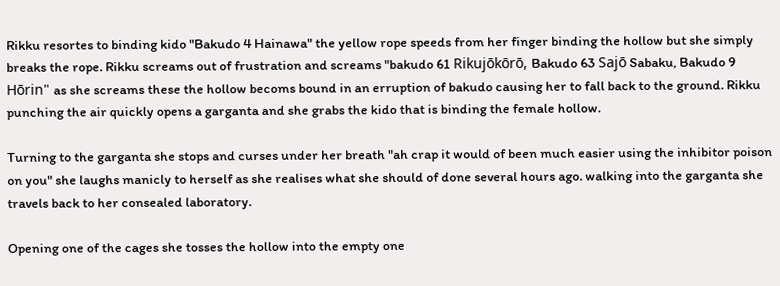Rikku resortes to binding kido "Bakudo 4 Hainawa" the yellow rope speeds from her finger binding the hollow but she simply breaks the rope. Rikku screams out of frustration and screams "bakudo 61 Rikujōkōrō, Bakudo 63 Sajō Sabaku, Bakudo 9 Hōrin" as she screams these the hollow becoms bound in an erruption of bakudo causing her to fall back to the ground. Rikku punching the air quickly opens a garganta and she grabs the kido that is binding the female hollow.

Turning to the garganta she stops and curses under her breath "ah crap it would of been much easier using the inhibitor poison on you" she laughs manicly to herself as she realises what she should of done several hours ago. walking into the garganta she travels back to her consealed laboratory.

Opening one of the cages she tosses the hollow into the empty one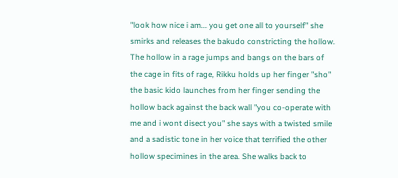"look how nice i am... you get one all to yourself" she smirks and releases the bakudo constricting the hollow. The hollow in a rage jumps and bangs on the bars of the cage in fits of rage, Rikku holds up her finger "sho" the basic kido launches from her finger sending the hollow back against the back wall "you co-operate with me and i wont disect you" she says with a twisted smile and a sadistic tone in her voice that terrified the other hollow specimines in the area. She walks back to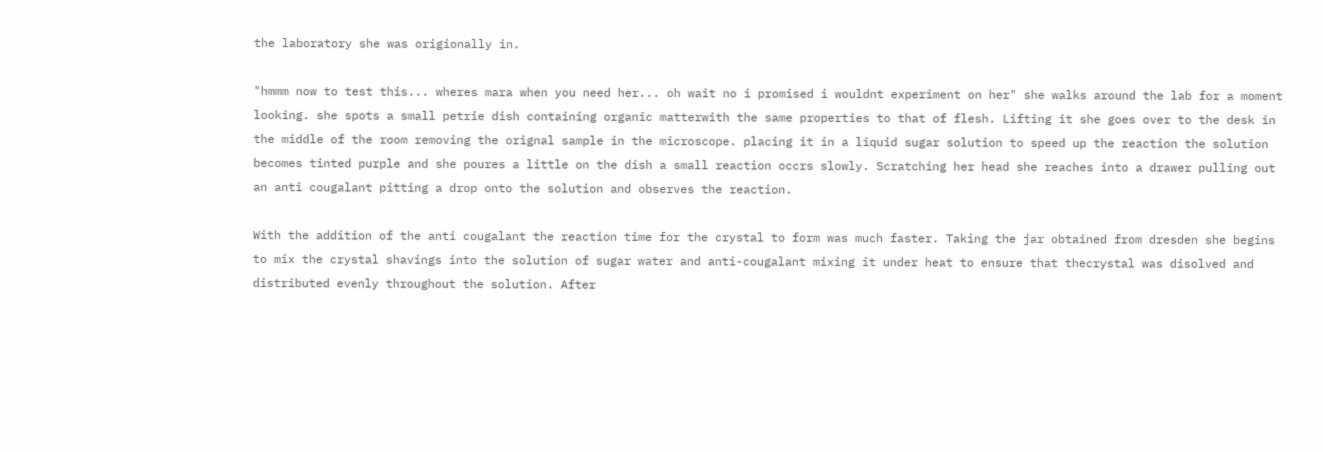the laboratory she was origionally in.

"hmmm now to test this... wheres mara when you need her... oh wait no i promised i wouldnt experiment on her" she walks around the lab for a moment looking. she spots a small petrie dish containing organic matterwith the same properties to that of flesh. Lifting it she goes over to the desk in the middle of the room removing the orignal sample in the microscope. placing it in a liquid sugar solution to speed up the reaction the solution becomes tinted purple and she poures a little on the dish a small reaction occrs slowly. Scratching her head she reaches into a drawer pulling out an anti cougalant pitting a drop onto the solution and observes the reaction.

With the addition of the anti cougalant the reaction time for the crystal to form was much faster. Taking the jar obtained from dresden she begins to mix the crystal shavings into the solution of sugar water and anti-cougalant mixing it under heat to ensure that thecrystal was disolved and distributed evenly throughout the solution. After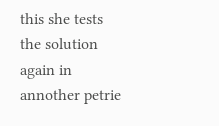this she tests the solution again in annother petrie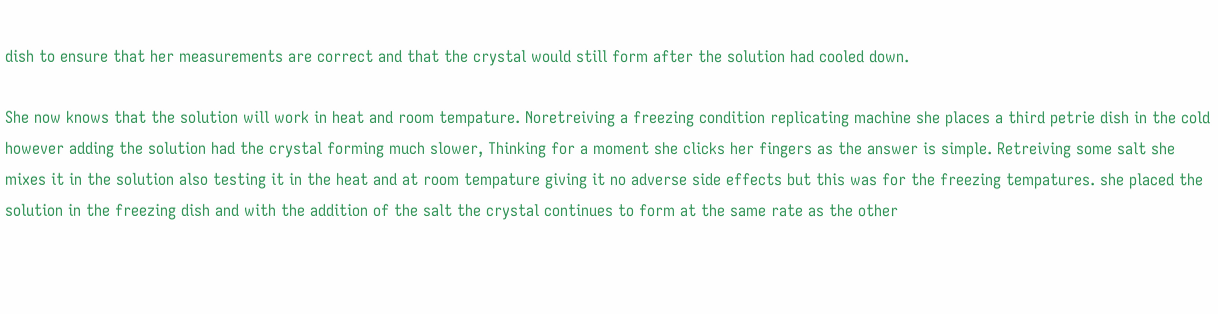dish to ensure that her measurements are correct and that the crystal would still form after the solution had cooled down.

She now knows that the solution will work in heat and room tempature. Noretreiving a freezing condition replicating machine she places a third petrie dish in the cold however adding the solution had the crystal forming much slower, Thinking for a moment she clicks her fingers as the answer is simple. Retreiving some salt she mixes it in the solution also testing it in the heat and at room tempature giving it no adverse side effects but this was for the freezing tempatures. she placed the solution in the freezing dish and with the addition of the salt the crystal continues to form at the same rate as the other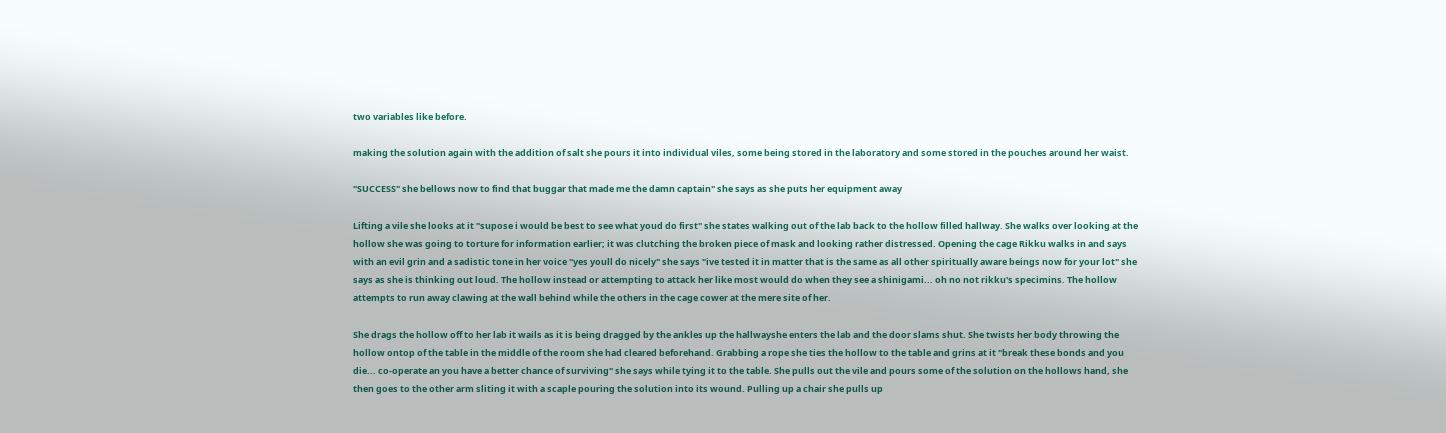two variables like before.

making the solution again with the addition of salt she pours it into individual viles, some being stored in the laboratory and some stored in the pouches around her waist.

"SUCCESS" she bellows now to find that buggar that made me the damn captain" she says as she puts her equipment away

Lifting a vile she looks at it "supose i would be best to see what youd do first" she states walking out of the lab back to the hollow filled hallway. She walks over looking at the hollow she was going to torture for information earlier; it was clutching the broken piece of mask and looking rather distressed. Opening the cage Rikku walks in and says with an evil grin and a sadistic tone in her voice "yes youll do nicely" she says "ive tested it in matter that is the same as all other spiritually aware beings now for your lot" she says as she is thinking out loud. The hollow instead or attempting to attack her like most would do when they see a shinigami... oh no not rikku's specimins. The hollow attempts to run away clawing at the wall behind while the others in the cage cower at the mere site of her.

She drags the hollow off to her lab it wails as it is being dragged by the ankles up the hallwayshe enters the lab and the door slams shut. She twists her body throwing the hollow ontop of the table in the middle of the room she had cleared beforehand. Grabbing a rope she ties the hollow to the table and grins at it "break these bonds and you die... co-operate an you have a better chance of surviving" she says while tying it to the table. She pulls out the vile and pours some of the solution on the hollows hand, she then goes to the other arm sliting it with a scaple pouring the solution into its wound. Pulling up a chair she pulls up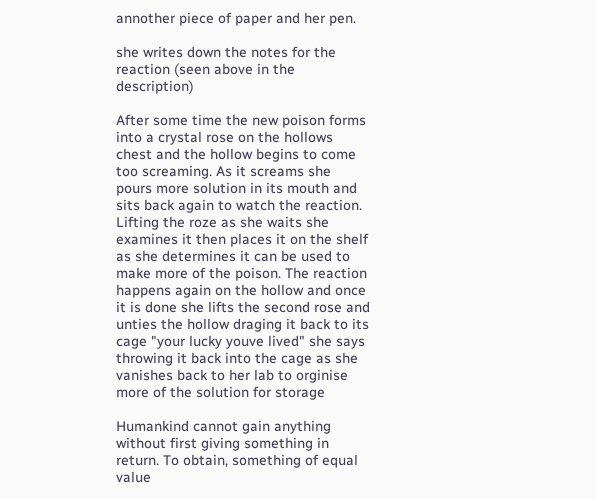annother piece of paper and her pen.

she writes down the notes for the reaction (seen above in the description)

After some time the new poison forms into a crystal rose on the hollows chest and the hollow begins to come too screaming. As it screams she pours more solution in its mouth and sits back again to watch the reaction. Lifting the roze as she waits she examines it then places it on the shelf as she determines it can be used to make more of the poison. The reaction happens again on the hollow and once it is done she lifts the second rose and unties the hollow draging it back to its cage "your lucky youve lived" she says throwing it back into the cage as she vanishes back to her lab to orginise more of the solution for storage

Humankind cannot gain anything without first giving something in return. To obtain, something of equal value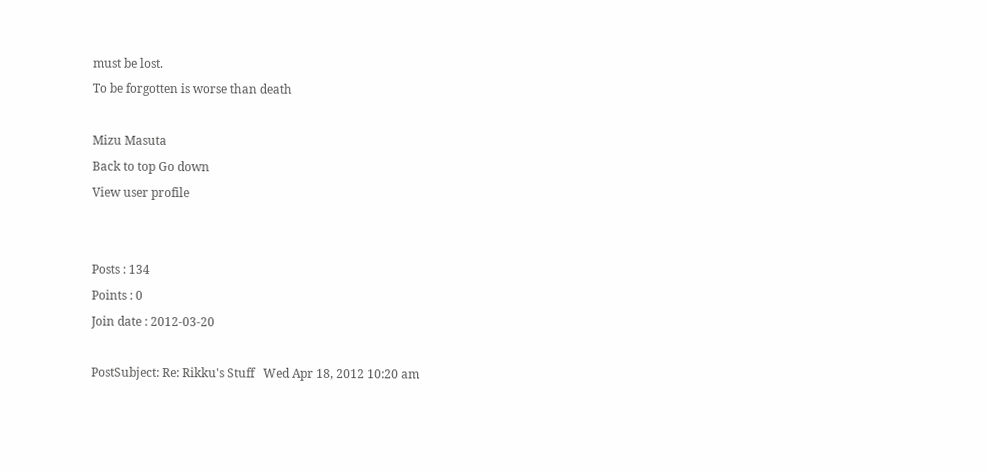must be lost.
To be forgotten is worse than death

Mizu Masuta
Back to top Go down
View user profile


Posts : 134
Points : 0
Join date : 2012-03-20

PostSubject: Re: Rikku's Stuff   Wed Apr 18, 2012 10:20 am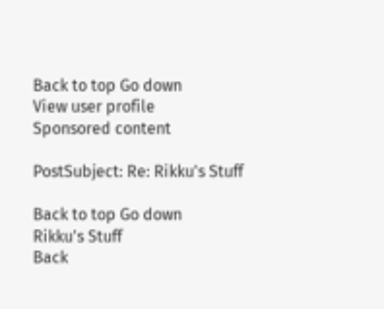Back to top Go down
View user profile
Sponsored content

PostSubject: Re: Rikku's Stuff

Back to top Go down
Rikku's Stuff
Back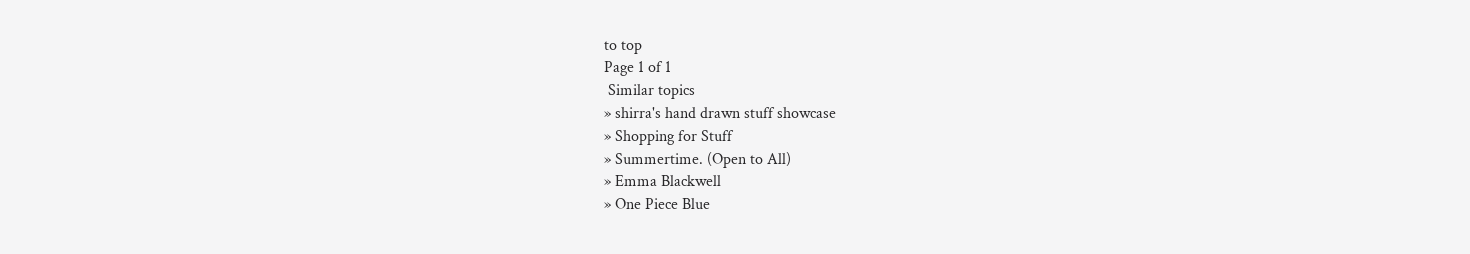to top
Page 1 of 1
 Similar topics
» shirra's hand drawn stuff showcase
» Shopping for Stuff
» Summertime. (Open to All)
» Emma Blackwell
» One Piece Blue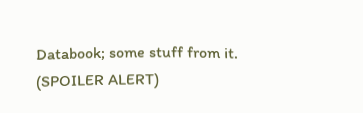Databook; some stuff from it. (SPOILER ALERT)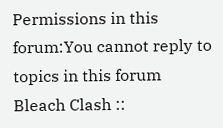Permissions in this forum:You cannot reply to topics in this forum
Bleach Clash ::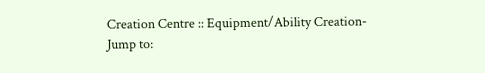Creation Centre :: Equipment/Ability Creation-
Jump to: